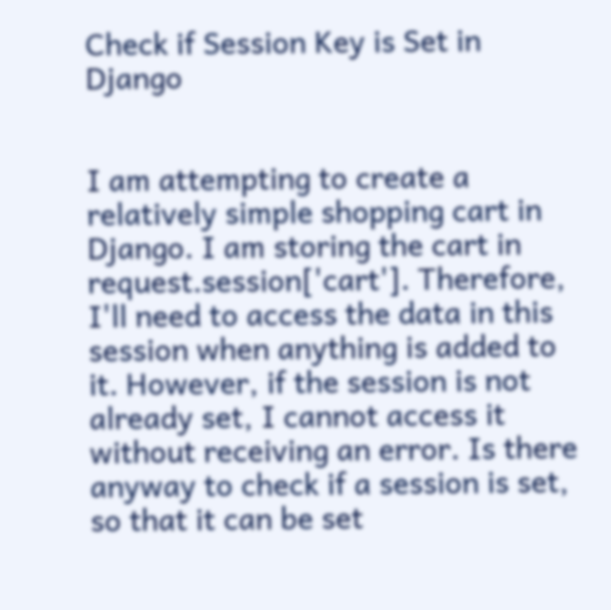Check if Session Key is Set in Django


I am attempting to create a relatively simple shopping cart in Django. I am storing the cart in request.session['cart']. Therefore, I'll need to access the data in this session when anything is added to it. However, if the session is not already set, I cannot access it without receiving an error. Is there anyway to check if a session is set, so that it can be set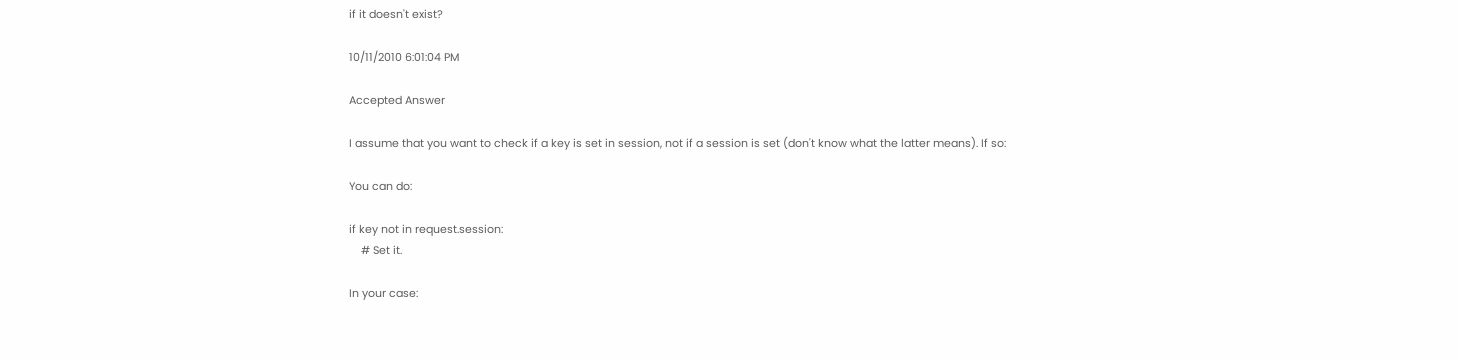if it doesn't exist?

10/11/2010 6:01:04 PM

Accepted Answer

I assume that you want to check if a key is set in session, not if a session is set (don't know what the latter means). If so:

You can do:

if key not in request.session:
    # Set it.

In your case: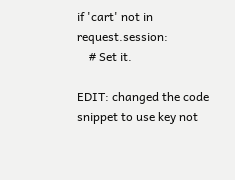if 'cart' not in request.session:
    # Set it.

EDIT: changed the code snippet to use key not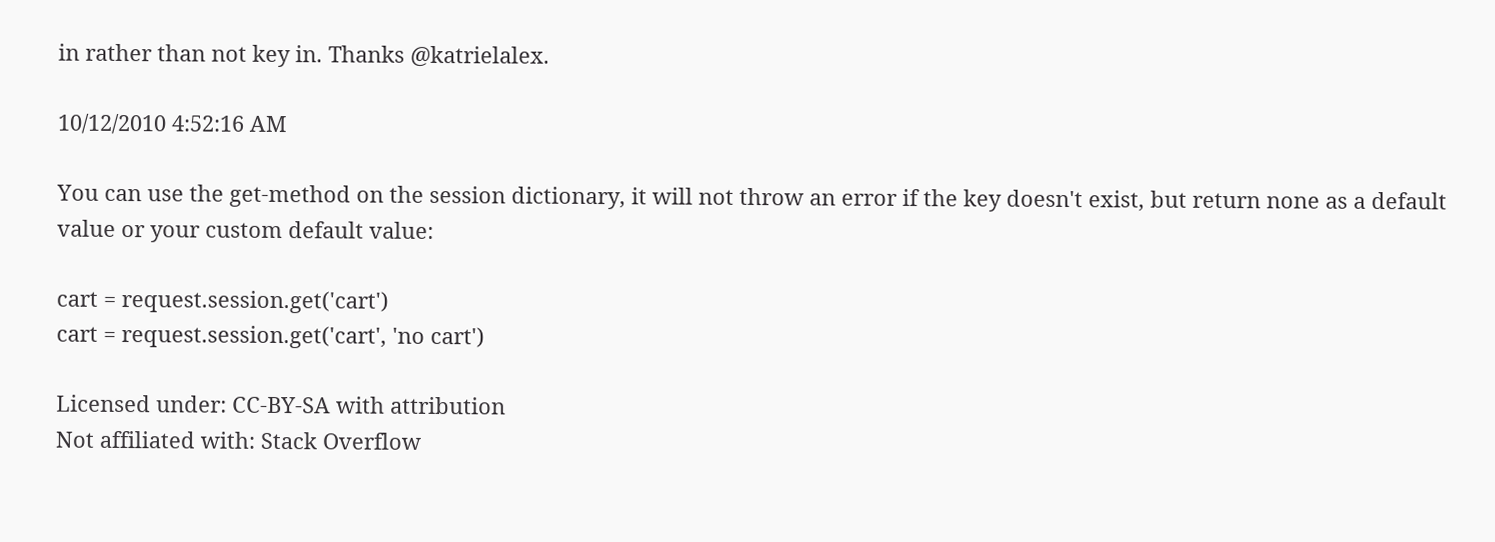in rather than not key in. Thanks @katrielalex.

10/12/2010 4:52:16 AM

You can use the get-method on the session dictionary, it will not throw an error if the key doesn't exist, but return none as a default value or your custom default value:

cart = request.session.get('cart')
cart = request.session.get('cart', 'no cart')

Licensed under: CC-BY-SA with attribution
Not affiliated with: Stack Overflow